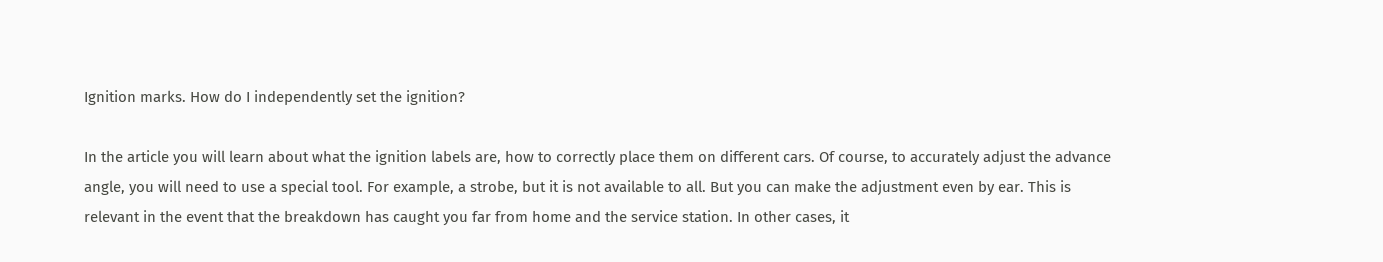Ignition marks. How do I independently set the ignition?

In the article you will learn about what the ignition labels are, how to correctly place them on different cars. Of course, to accurately adjust the advance angle, you will need to use a special tool. For example, a strobe, but it is not available to all. But you can make the adjustment even by ear. This is relevant in the event that the breakdown has caught you far from home and the service station. In other cases, it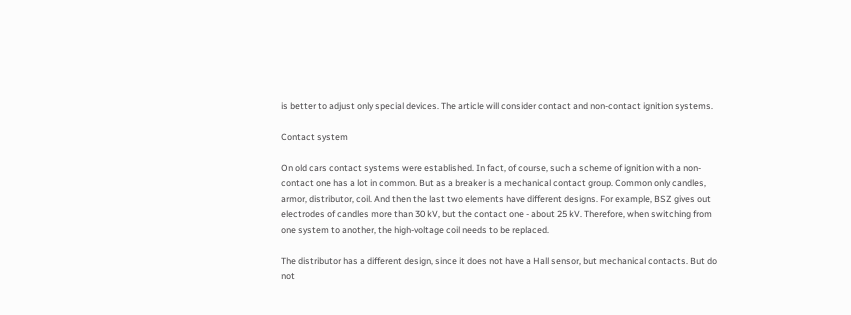is better to adjust only special devices. The article will consider contact and non-contact ignition systems.

Contact system

On old cars contact systems were established. In fact, of course, such a scheme of ignition with a non-contact one has a lot in common. But as a breaker is a mechanical contact group. Common only candles, armor, distributor, coil. And then the last two elements have different designs. For example, BSZ gives out electrodes of candles more than 30 kV, but the contact one - about 25 kV. Therefore, when switching from one system to another, the high-voltage coil needs to be replaced.

The distributor has a different design, since it does not have a Hall sensor, but mechanical contacts. But do not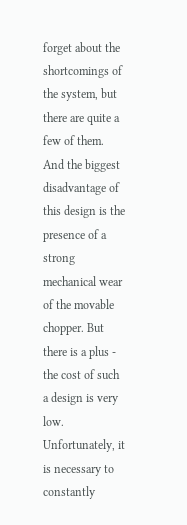forget about the shortcomings of the system, but there are quite a few of them. And the biggest disadvantage of this design is the presence of a strong mechanical wear of the movable chopper. But there is a plus - the cost of such a design is very low. Unfortunately, it is necessary to constantly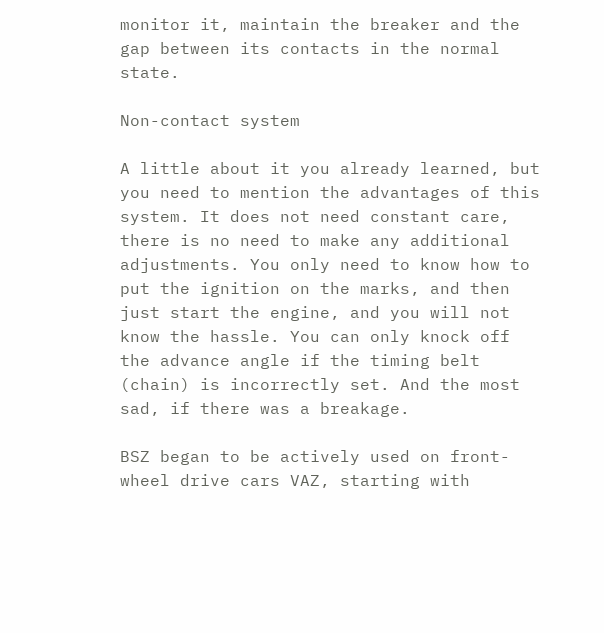monitor it, maintain the breaker and the gap between its contacts in the normal state.

Non-contact system

A little about it you already learned, but you need to mention the advantages of this system. It does not need constant care, there is no need to make any additional adjustments. You only need to know how to put the ignition on the marks, and then just start the engine, and you will not know the hassle. You can only knock off the advance angle if the timing belt (chain) is incorrectly set. And the most sad, if there was a breakage.

BSZ began to be actively used on front-wheel drive cars VAZ, starting with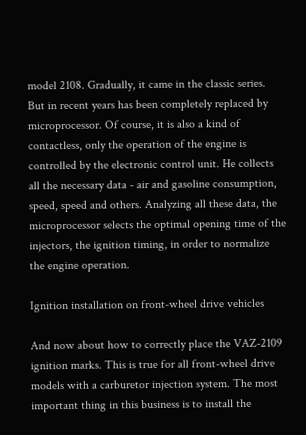model 2108. Gradually, it came in the classic series. But in recent years has been completely replaced by microprocessor. Of course, it is also a kind of contactless, only the operation of the engine is controlled by the electronic control unit. He collects all the necessary data - air and gasoline consumption, speed, speed and others. Analyzing all these data, the microprocessor selects the optimal opening time of the injectors, the ignition timing, in order to normalize the engine operation.

Ignition installation on front-wheel drive vehicles

And now about how to correctly place the VAZ-2109 ignition marks. This is true for all front-wheel drive models with a carburetor injection system. The most important thing in this business is to install the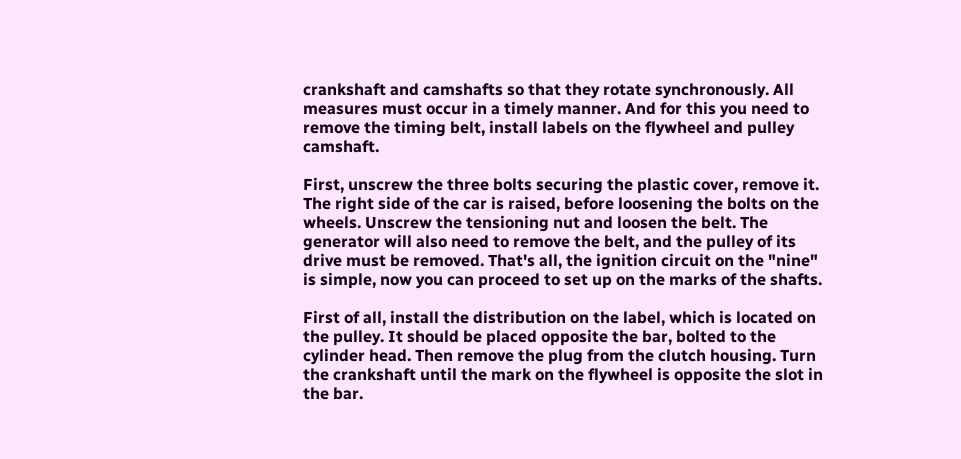crankshaft and camshafts so that they rotate synchronously. All measures must occur in a timely manner. And for this you need to remove the timing belt, install labels on the flywheel and pulley camshaft.

First, unscrew the three bolts securing the plastic cover, remove it. The right side of the car is raised, before loosening the bolts on the wheels. Unscrew the tensioning nut and loosen the belt. The generator will also need to remove the belt, and the pulley of its drive must be removed. That's all, the ignition circuit on the "nine" is simple, now you can proceed to set up on the marks of the shafts.

First of all, install the distribution on the label, which is located on the pulley. It should be placed opposite the bar, bolted to the cylinder head. Then remove the plug from the clutch housing. Turn the crankshaft until the mark on the flywheel is opposite the slot in the bar.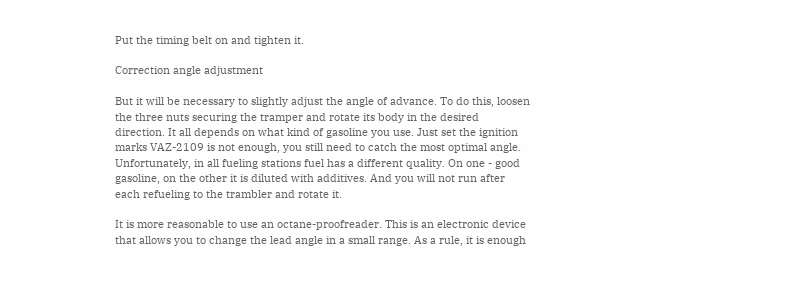Put the timing belt on and tighten it.

Correction angle adjustment

But it will be necessary to slightly adjust the angle of advance. To do this, loosen the three nuts securing the tramper and rotate its body in the desired direction. It all depends on what kind of gasoline you use. Just set the ignition marks VAZ-2109 is not enough, you still need to catch the most optimal angle. Unfortunately, in all fueling stations fuel has a different quality. On one - good gasoline, on the other it is diluted with additives. And you will not run after each refueling to the trambler and rotate it.

It is more reasonable to use an octane-proofreader. This is an electronic device that allows you to change the lead angle in a small range. As a rule, it is enough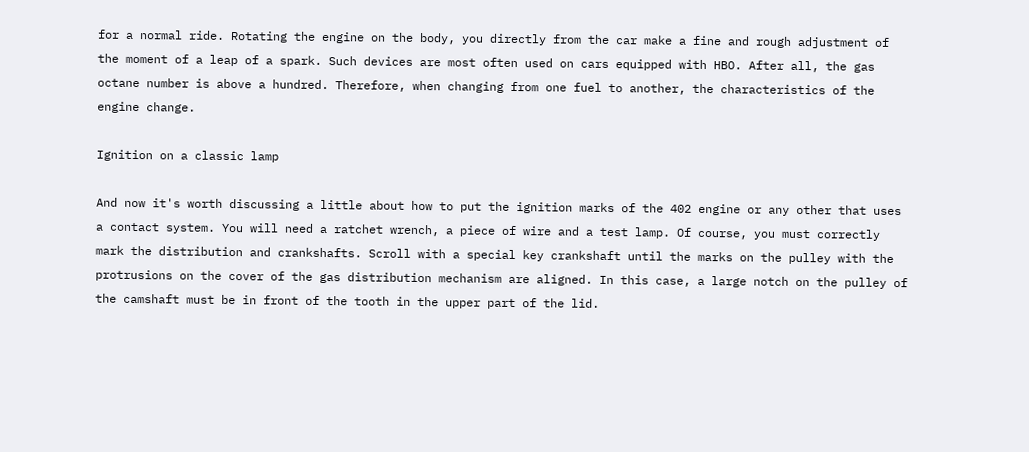for a normal ride. Rotating the engine on the body, you directly from the car make a fine and rough adjustment of the moment of a leap of a spark. Such devices are most often used on cars equipped with HBO. After all, the gas octane number is above a hundred. Therefore, when changing from one fuel to another, the characteristics of the engine change.

Ignition on a classic lamp

And now it's worth discussing a little about how to put the ignition marks of the 402 engine or any other that uses a contact system. You will need a ratchet wrench, a piece of wire and a test lamp. Of course, you must correctly mark the distribution and crankshafts. Scroll with a special key crankshaft until the marks on the pulley with the protrusions on the cover of the gas distribution mechanism are aligned. In this case, a large notch on the pulley of the camshaft must be in front of the tooth in the upper part of the lid.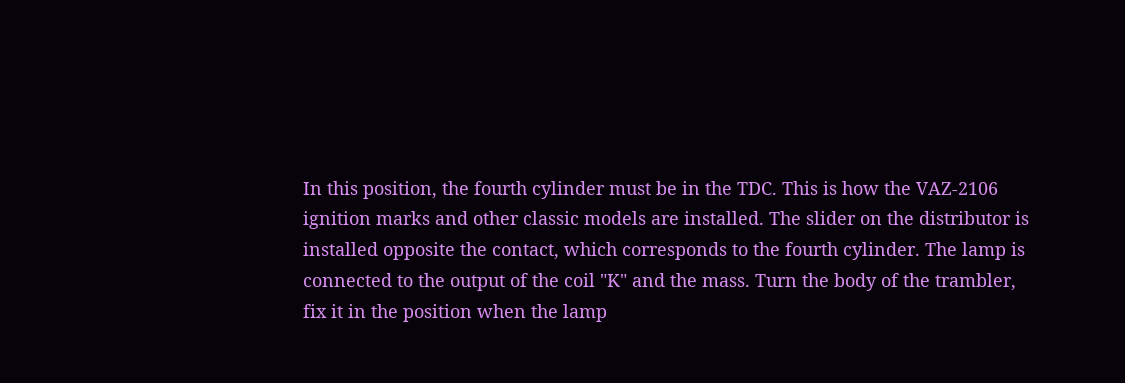In this position, the fourth cylinder must be in the TDC. This is how the VAZ-2106 ignition marks and other classic models are installed. The slider on the distributor is installed opposite the contact, which corresponds to the fourth cylinder. The lamp is connected to the output of the coil "K" and the mass. Turn the body of the trambler, fix it in the position when the lamp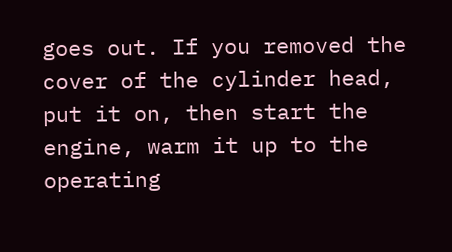goes out. If you removed the cover of the cylinder head, put it on, then start the engine, warm it up to the operating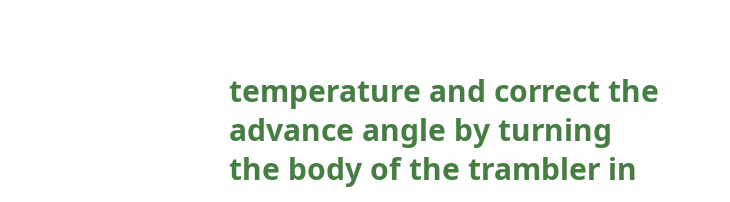temperature and correct the advance angle by turning the body of the trambler in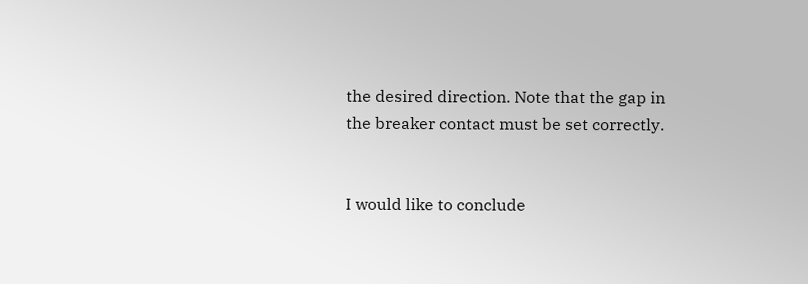the desired direction. Note that the gap in the breaker contact must be set correctly.


I would like to conclude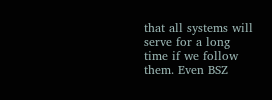that all systems will serve for a long time if we follow them. Even BSZ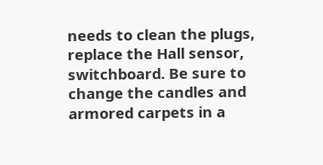needs to clean the plugs, replace the Hall sensor, switchboard. Be sure to change the candles and armored carpets in a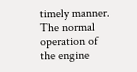timely manner. The normal operation of the engine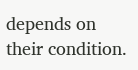depends on their condition.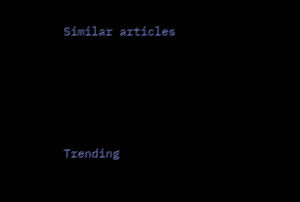Similar articles





Trending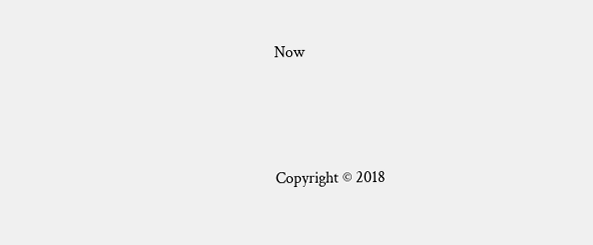Now






Copyright © 2018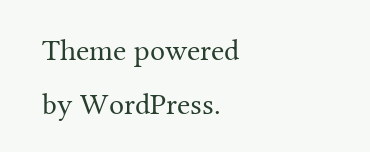Theme powered by WordPress.